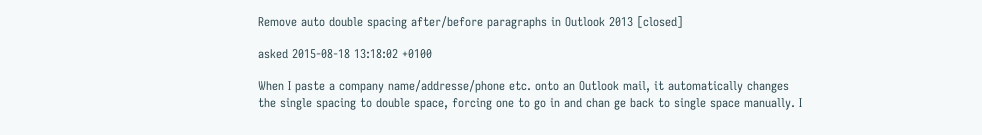Remove auto double spacing after/before paragraphs in Outlook 2013 [closed]

asked 2015-08-18 13:18:02 +0100

When I paste a company name/addresse/phone etc. onto an Outlook mail, it automatically changes the single spacing to double space, forcing one to go in and chan ge back to single space manually. I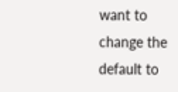want to change the default to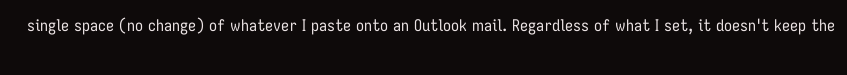single space (no change) of whatever I paste onto an Outlook mail. Regardless of what I set, it doesn't keep the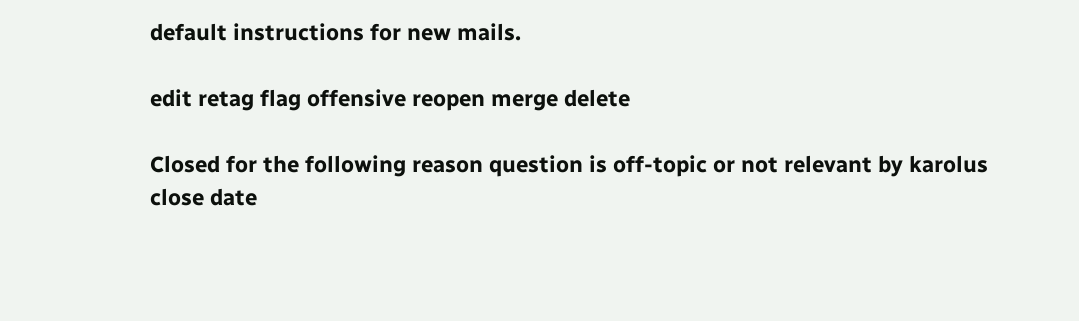default instructions for new mails.

edit retag flag offensive reopen merge delete

Closed for the following reason question is off-topic or not relevant by karolus
close date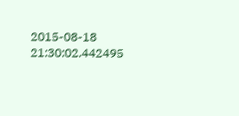2015-08-18 21:30:02.442495